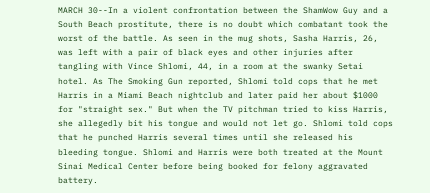MARCH 30--In a violent confrontation between the ShamWow Guy and a South Beach prostitute, there is no doubt which combatant took the worst of the battle. As seen in the mug shots, Sasha Harris, 26, was left with a pair of black eyes and other injuries after tangling with Vince Shlomi, 44, in a room at the swanky Setai hotel. As The Smoking Gun reported, Shlomi told cops that he met Harris in a Miami Beach nightclub and later paid her about $1000 for "straight sex." But when the TV pitchman tried to kiss Harris, she allegedly bit his tongue and would not let go. Shlomi told cops that he punched Harris several times until she released his bleeding tongue. Shlomi and Harris were both treated at the Mount Sinai Medical Center before being booked for felony aggravated battery.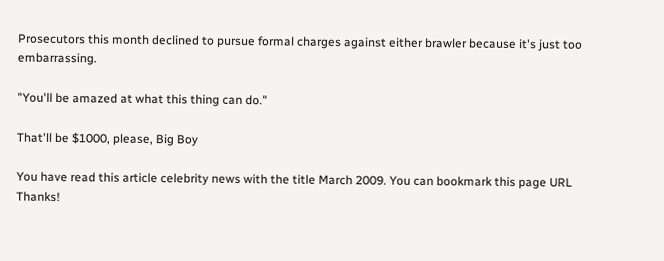Prosecutors this month declined to pursue formal charges against either brawler because it's just too embarrassing.

"You'll be amazed at what this thing can do."

That'll be $1000, please, Big Boy

You have read this article celebrity news with the title March 2009. You can bookmark this page URL Thanks!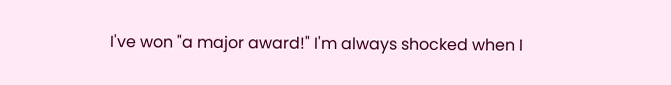I've won "a major award!" I'm always shocked when I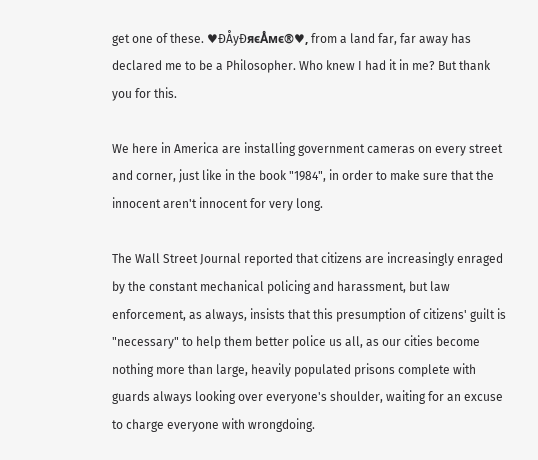get one of these. ♥ÐÅyÐяєÅмє®♥, from a land far, far away has declared me to be a Philosopher. Who knew I had it in me? But thank you for this.

We here in America are installing government cameras on every street and corner, just like in the book "1984", in order to make sure that the innocent aren't innocent for very long.

The Wall Street Journal reported that citizens are increasingly enraged by the constant mechanical policing and harassment, but law enforcement, as always, insists that this presumption of citizens' guilt is "necessary" to help them better police us all, as our cities become nothing more than large, heavily populated prisons complete with guards always looking over everyone's shoulder, waiting for an excuse to charge everyone with wrongdoing.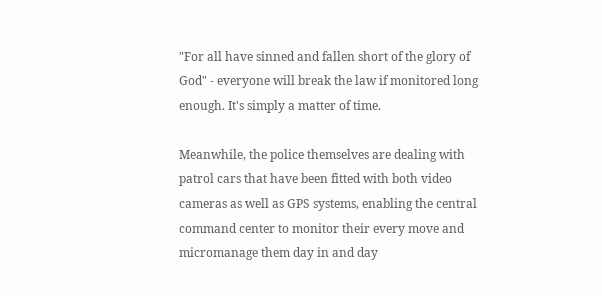"For all have sinned and fallen short of the glory of God" - everyone will break the law if monitored long enough. It's simply a matter of time.

Meanwhile, the police themselves are dealing with patrol cars that have been fitted with both video cameras as well as GPS systems, enabling the central command center to monitor their every move and micromanage them day in and day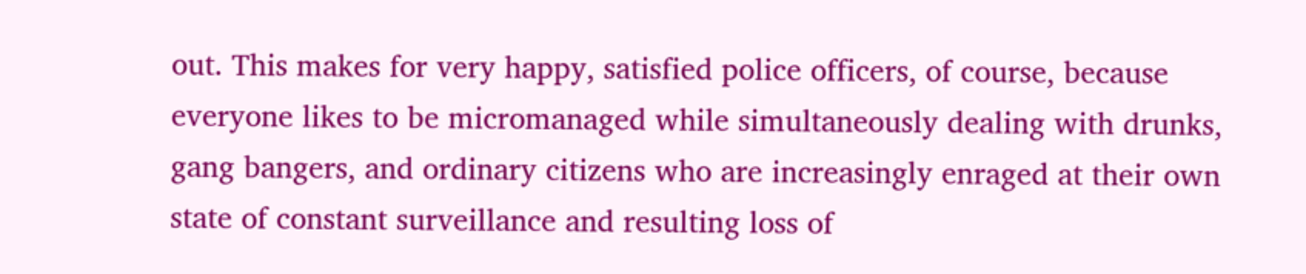out. This makes for very happy, satisfied police officers, of course, because everyone likes to be micromanaged while simultaneously dealing with drunks, gang bangers, and ordinary citizens who are increasingly enraged at their own state of constant surveillance and resulting loss of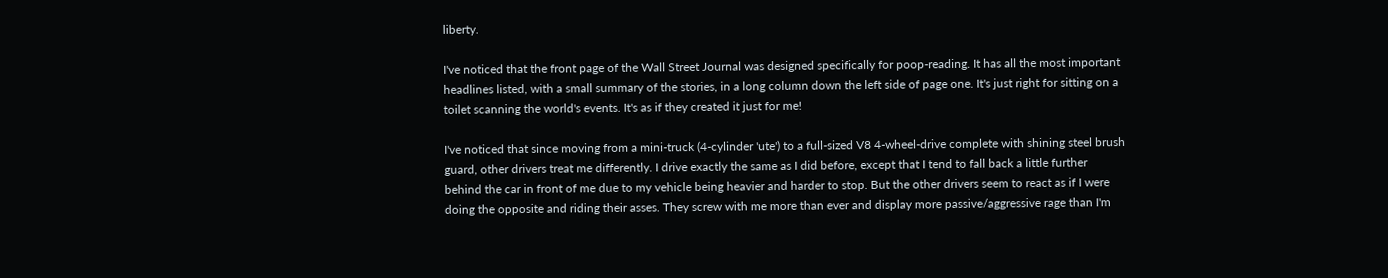liberty.

I've noticed that the front page of the Wall Street Journal was designed specifically for poop-reading. It has all the most important headlines listed, with a small summary of the stories, in a long column down the left side of page one. It's just right for sitting on a toilet scanning the world's events. It's as if they created it just for me!

I've noticed that since moving from a mini-truck (4-cylinder 'ute') to a full-sized V8 4-wheel-drive complete with shining steel brush guard, other drivers treat me differently. I drive exactly the same as I did before, except that I tend to fall back a little further behind the car in front of me due to my vehicle being heavier and harder to stop. But the other drivers seem to react as if I were doing the opposite and riding their asses. They screw with me more than ever and display more passive/aggressive rage than I'm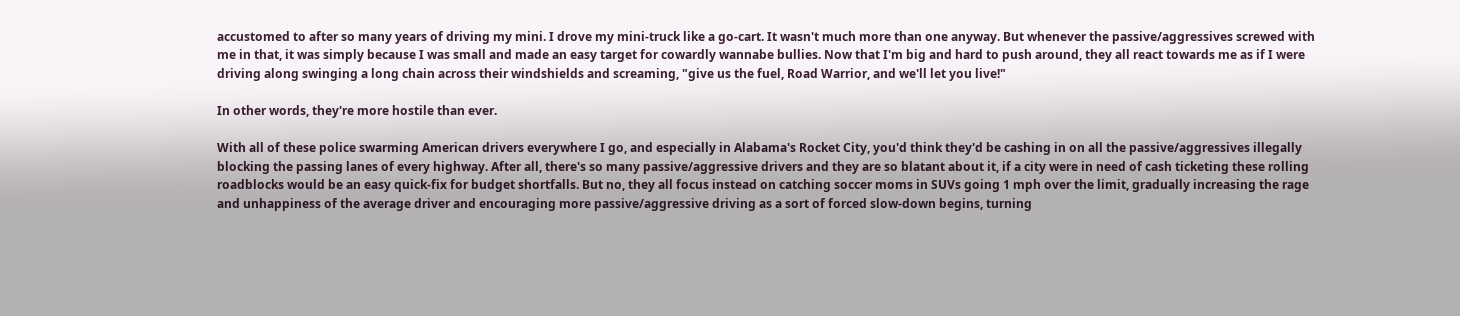accustomed to after so many years of driving my mini. I drove my mini-truck like a go-cart. It wasn't much more than one anyway. But whenever the passive/aggressives screwed with me in that, it was simply because I was small and made an easy target for cowardly wannabe bullies. Now that I'm big and hard to push around, they all react towards me as if I were driving along swinging a long chain across their windshields and screaming, "give us the fuel, Road Warrior, and we'll let you live!"

In other words, they're more hostile than ever.

With all of these police swarming American drivers everywhere I go, and especially in Alabama's Rocket City, you'd think they'd be cashing in on all the passive/aggressives illegally blocking the passing lanes of every highway. After all, there's so many passive/aggressive drivers and they are so blatant about it, if a city were in need of cash ticketing these rolling roadblocks would be an easy quick-fix for budget shortfalls. But no, they all focus instead on catching soccer moms in SUVs going 1 mph over the limit, gradually increasing the rage and unhappiness of the average driver and encouraging more passive/aggressive driving as a sort of forced slow-down begins, turning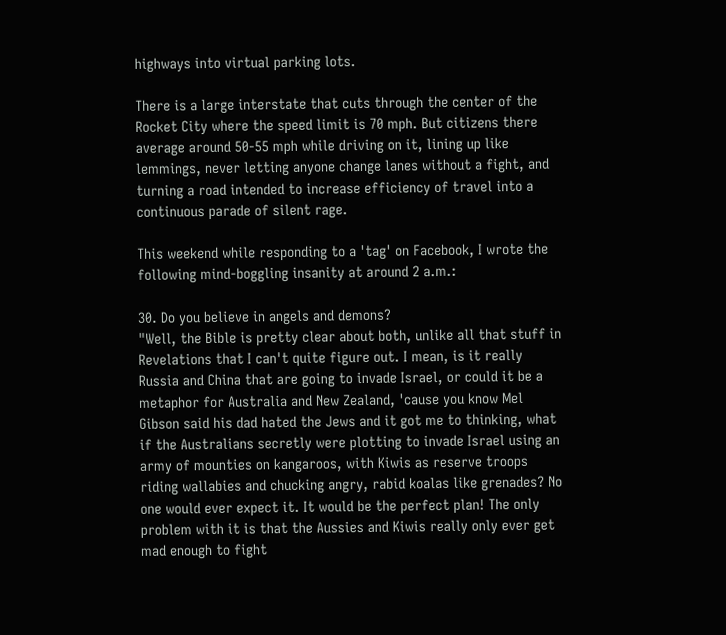highways into virtual parking lots.

There is a large interstate that cuts through the center of the Rocket City where the speed limit is 70 mph. But citizens there average around 50-55 mph while driving on it, lining up like lemmings, never letting anyone change lanes without a fight, and turning a road intended to increase efficiency of travel into a continuous parade of silent rage.

This weekend while responding to a 'tag' on Facebook, I wrote the following mind-boggling insanity at around 2 a.m.:

30. Do you believe in angels and demons?
"Well, the Bible is pretty clear about both, unlike all that stuff in Revelations that I can't quite figure out. I mean, is it really Russia and China that are going to invade Israel, or could it be a metaphor for Australia and New Zealand, 'cause you know Mel Gibson said his dad hated the Jews and it got me to thinking, what if the Australians secretly were plotting to invade Israel using an army of mounties on kangaroos, with Kiwis as reserve troops riding wallabies and chucking angry, rabid koalas like grenades? No one would ever expect it. It would be the perfect plan! The only problem with it is that the Aussies and Kiwis really only ever get mad enough to fight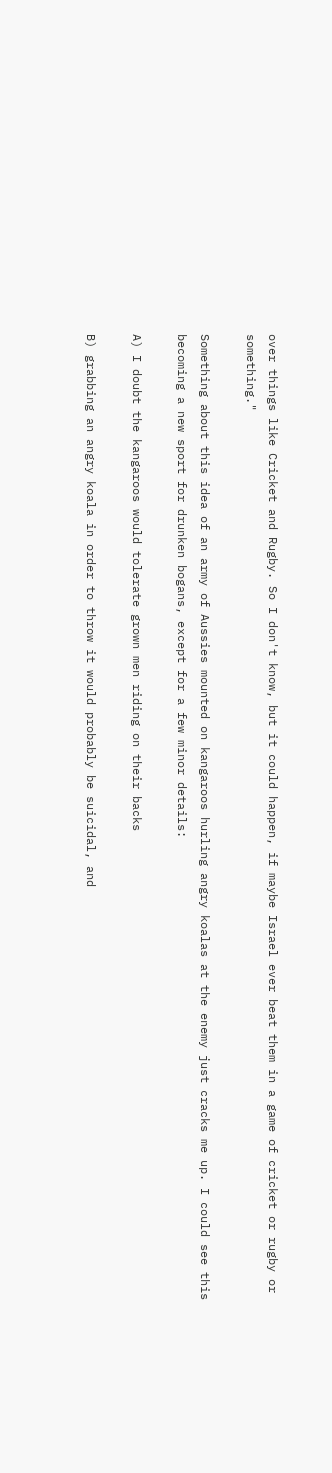over things like Cricket and Rugby. So I don't know, but it could happen, if maybe Israel ever beat them in a game of cricket or rugby or something."

Something about this idea of an army of Aussies mounted on kangaroos hurling angry koalas at the enemy just cracks me up. I could see this becoming a new sport for drunken bogans, except for a few minor details:

A) I doubt the kangaroos would tolerate grown men riding on their backs

B) grabbing an angry koala in order to throw it would probably be suicidal, and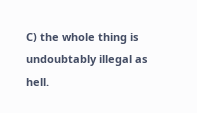C) the whole thing is undoubtably illegal as hell.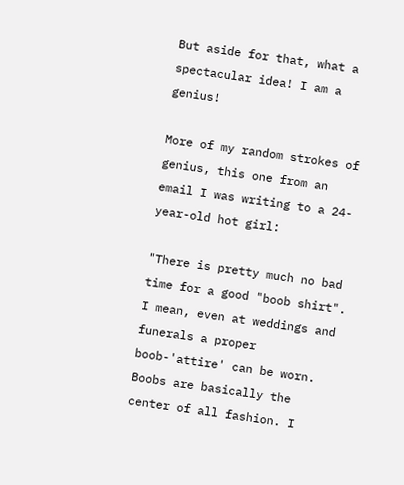But aside for that, what a spectacular idea! I am a genius!

More of my random strokes of genius, this one from an email I was writing to a 24-year-old hot girl:

"There is pretty much no bad time for a good "boob shirt". I mean, even at weddings and funerals a proper boob-'attire' can be worn. Boobs are basically the center of all fashion. I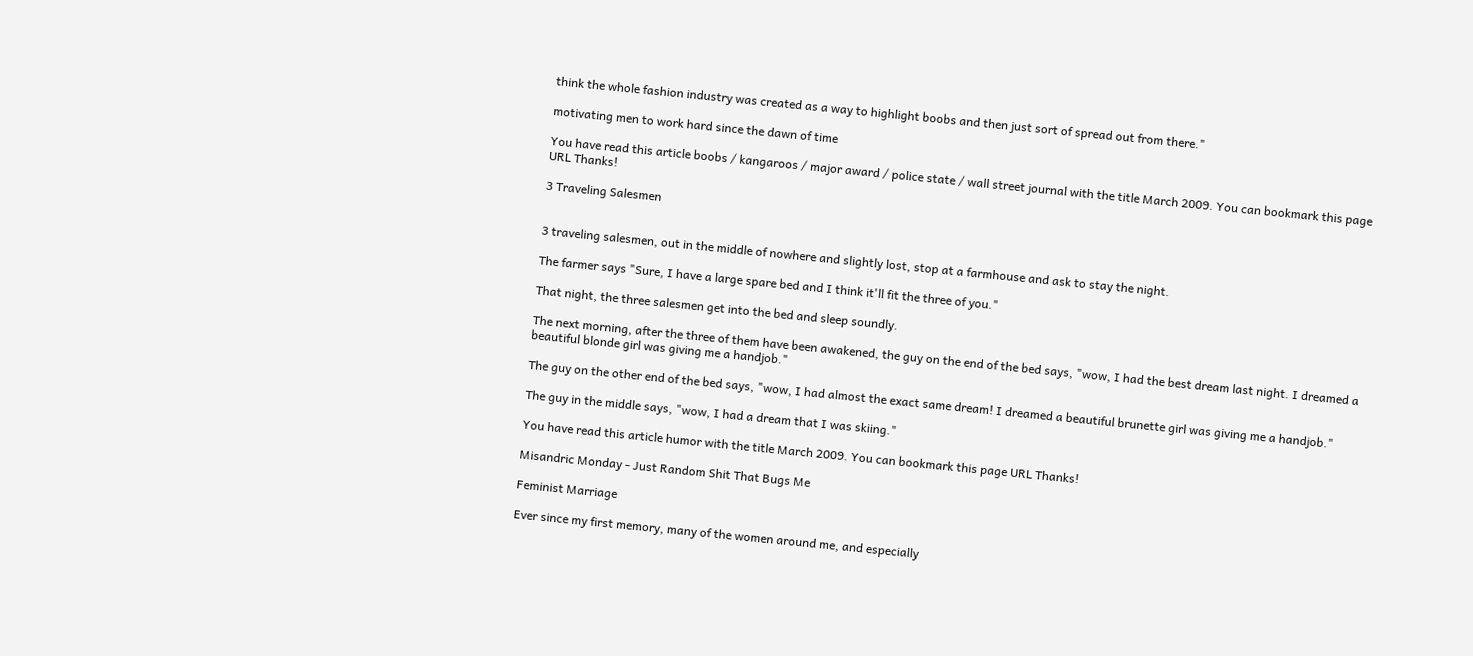think the whole fashion industry was created as a way to highlight boobs and then just sort of spread out from there."

motivating men to work hard since the dawn of time

You have read this article boobs / kangaroos / major award / police state / wall street journal with the title March 2009. You can bookmark this page URL Thanks!

3 Traveling Salesmen


3 traveling salesmen, out in the middle of nowhere and slightly lost, stop at a farmhouse and ask to stay the night.

The farmer says "Sure, I have a large spare bed and I think it'll fit the three of you."

That night, the three salesmen get into the bed and sleep soundly.

The next morning, after the three of them have been awakened, the guy on the end of the bed says, "wow, I had the best dream last night. I dreamed a beautiful blonde girl was giving me a handjob."

The guy on the other end of the bed says, "wow, I had almost the exact same dream! I dreamed a beautiful brunette girl was giving me a handjob."

The guy in the middle says, "wow, I had a dream that I was skiing."

You have read this article humor with the title March 2009. You can bookmark this page URL Thanks!

Misandric Monday - Just Random Shit That Bugs Me

Feminist Marriage

Ever since my first memory, many of the women around me, and especially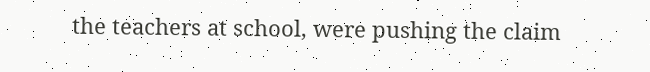the teachers at school, were pushing the claim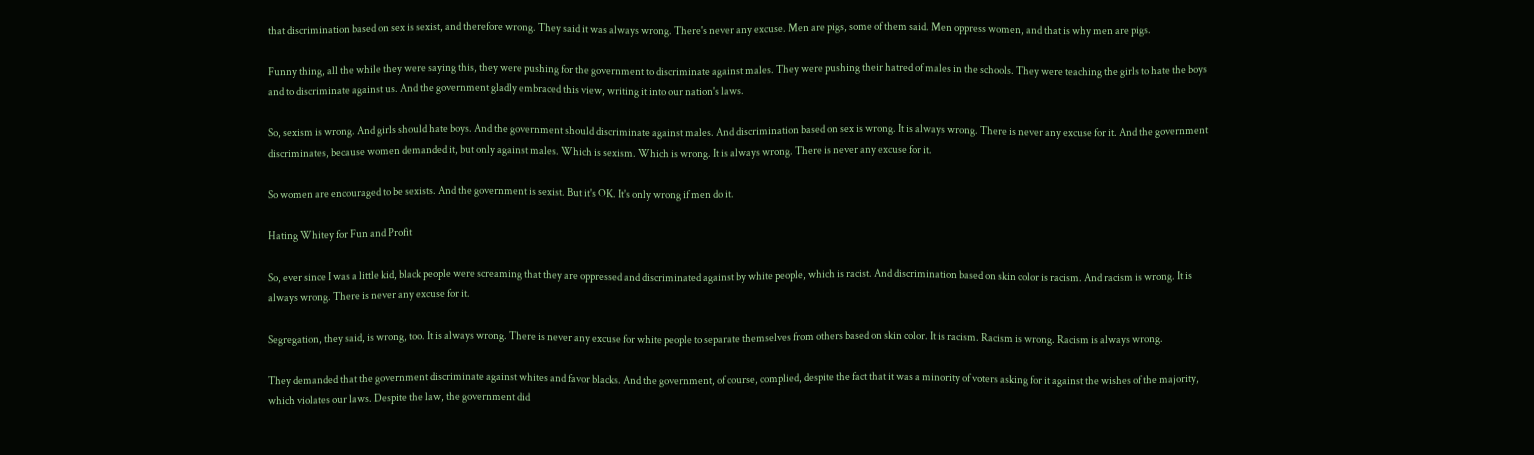that discrimination based on sex is sexist, and therefore wrong. They said it was always wrong. There's never any excuse. Men are pigs, some of them said. Men oppress women, and that is why men are pigs.

Funny thing, all the while they were saying this, they were pushing for the government to discriminate against males. They were pushing their hatred of males in the schools. They were teaching the girls to hate the boys and to discriminate against us. And the government gladly embraced this view, writing it into our nation's laws.

So, sexism is wrong. And girls should hate boys. And the government should discriminate against males. And discrimination based on sex is wrong. It is always wrong. There is never any excuse for it. And the government discriminates, because women demanded it, but only against males. Which is sexism. Which is wrong. It is always wrong. There is never any excuse for it.

So women are encouraged to be sexists. And the government is sexist. But it's OK. It's only wrong if men do it.

Hating Whitey for Fun and Profit

So, ever since I was a little kid, black people were screaming that they are oppressed and discriminated against by white people, which is racist. And discrimination based on skin color is racism. And racism is wrong. It is always wrong. There is never any excuse for it.

Segregation, they said, is wrong, too. It is always wrong. There is never any excuse for white people to separate themselves from others based on skin color. It is racism. Racism is wrong. Racism is always wrong.

They demanded that the government discriminate against whites and favor blacks. And the government, of course, complied, despite the fact that it was a minority of voters asking for it against the wishes of the majority, which violates our laws. Despite the law, the government did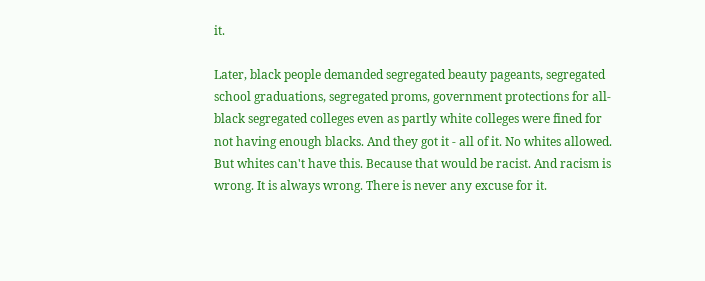it.

Later, black people demanded segregated beauty pageants, segregated school graduations, segregated proms, government protections for all-black segregated colleges even as partly white colleges were fined for not having enough blacks. And they got it - all of it. No whites allowed. But whites can't have this. Because that would be racist. And racism is wrong. It is always wrong. There is never any excuse for it.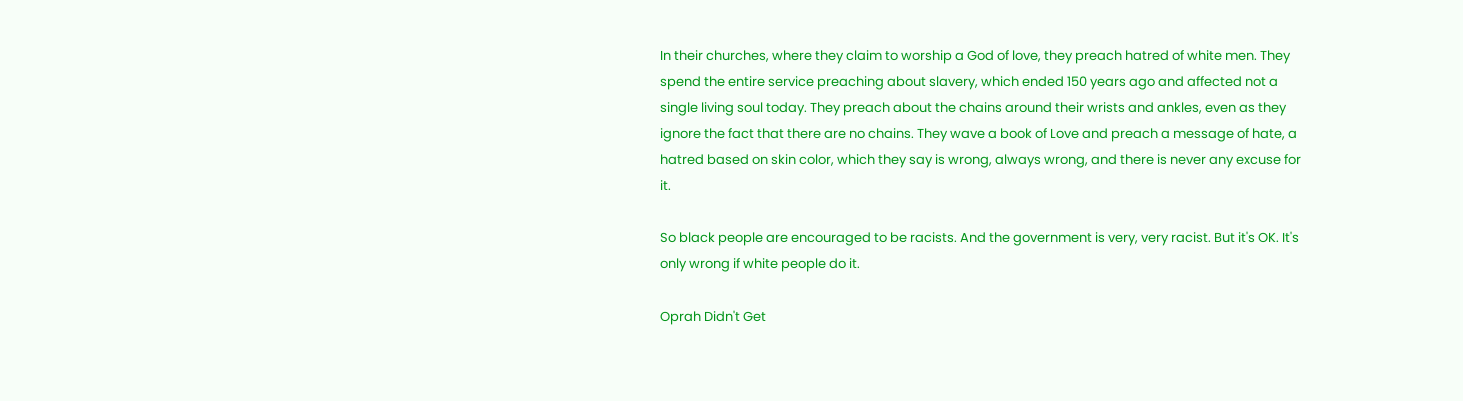In their churches, where they claim to worship a God of love, they preach hatred of white men. They spend the entire service preaching about slavery, which ended 150 years ago and affected not a single living soul today. They preach about the chains around their wrists and ankles, even as they ignore the fact that there are no chains. They wave a book of Love and preach a message of hate, a hatred based on skin color, which they say is wrong, always wrong, and there is never any excuse for it.

So black people are encouraged to be racists. And the government is very, very racist. But it's OK. It's only wrong if white people do it.

Oprah Didn't Get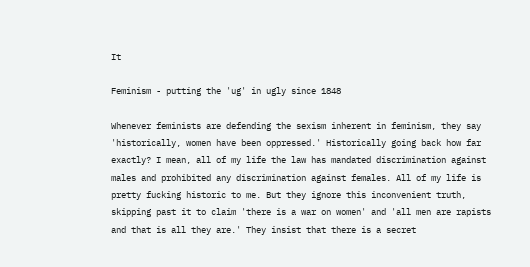It

Feminism - putting the 'ug' in ugly since 1848

Whenever feminists are defending the sexism inherent in feminism, they say 'historically, women have been oppressed.' Historically going back how far exactly? I mean, all of my life the law has mandated discrimination against males and prohibited any discrimination against females. All of my life is pretty fucking historic to me. But they ignore this inconvenient truth, skipping past it to claim 'there is a war on women' and 'all men are rapists and that is all they are.' They insist that there is a secret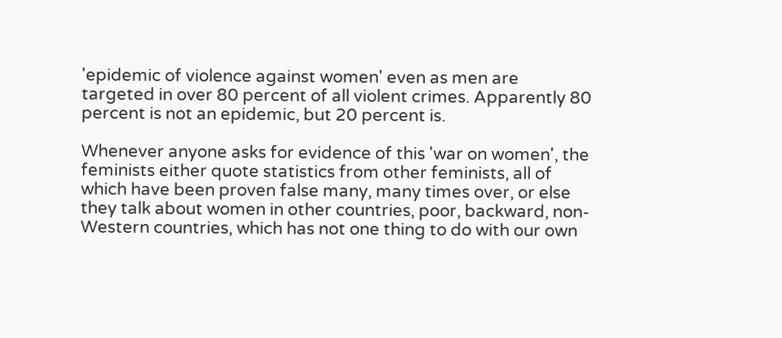'epidemic of violence against women' even as men are targeted in over 80 percent of all violent crimes. Apparently 80 percent is not an epidemic, but 20 percent is.

Whenever anyone asks for evidence of this 'war on women', the feminists either quote statistics from other feminists, all of which have been proven false many, many times over, or else they talk about women in other countries, poor, backward, non-Western countries, which has not one thing to do with our own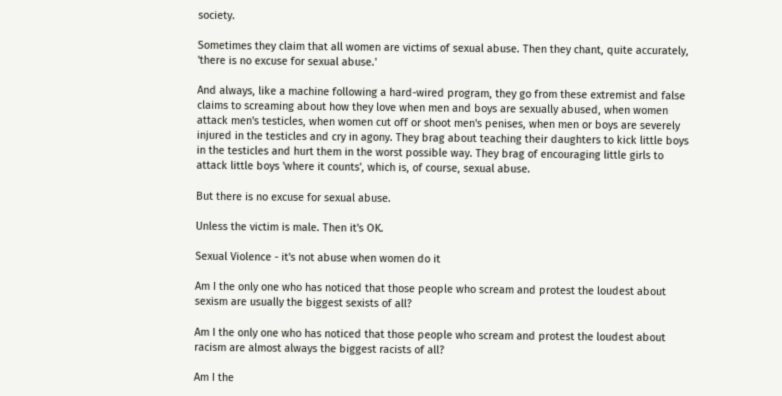society.

Sometimes they claim that all women are victims of sexual abuse. Then they chant, quite accurately, 'there is no excuse for sexual abuse.'

And always, like a machine following a hard-wired program, they go from these extremist and false claims to screaming about how they love when men and boys are sexually abused, when women attack men's testicles, when women cut off or shoot men's penises, when men or boys are severely injured in the testicles and cry in agony. They brag about teaching their daughters to kick little boys in the testicles and hurt them in the worst possible way. They brag of encouraging little girls to attack little boys 'where it counts', which is, of course, sexual abuse.

But there is no excuse for sexual abuse.

Unless the victim is male. Then it's OK.

Sexual Violence - it's not abuse when women do it

Am I the only one who has noticed that those people who scream and protest the loudest about sexism are usually the biggest sexists of all?

Am I the only one who has noticed that those people who scream and protest the loudest about racism are almost always the biggest racists of all?

Am I the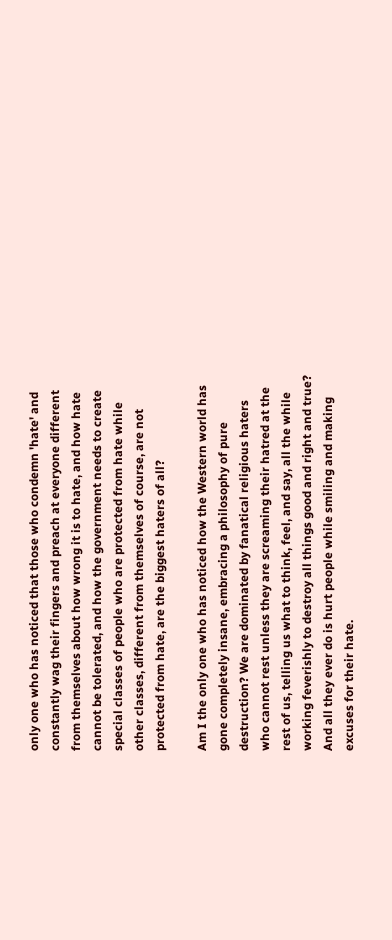only one who has noticed that those who condemn 'hate' and constantly wag their fingers and preach at everyone different from themselves about how wrong it is to hate, and how hate cannot be tolerated, and how the government needs to create special classes of people who are protected from hate while other classes, different from themselves of course, are not protected from hate, are the biggest haters of all?

Am I the only one who has noticed how the Western world has gone completely insane, embracing a philosophy of pure destruction? We are dominated by fanatical religious haters who cannot rest unless they are screaming their hatred at the rest of us, telling us what to think, feel, and say, all the while working feverishly to destroy all things good and right and true? And all they ever do is hurt people while smiling and making excuses for their hate.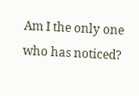Am I the only one who has noticed?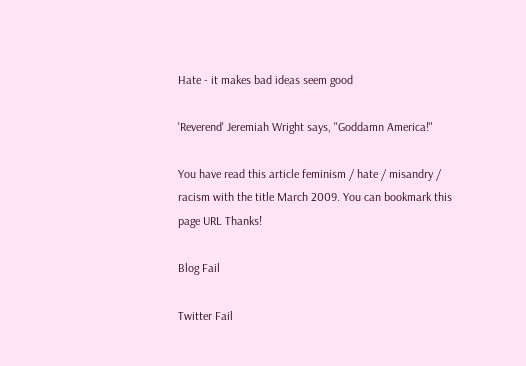Hate - it makes bad ideas seem good

'Reverend' Jeremiah Wright says, "Goddamn America!"

You have read this article feminism / hate / misandry / racism with the title March 2009. You can bookmark this page URL Thanks!

Blog Fail

Twitter Fail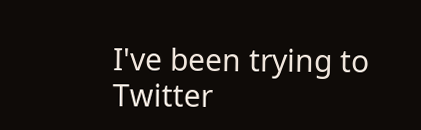I've been trying to Twitter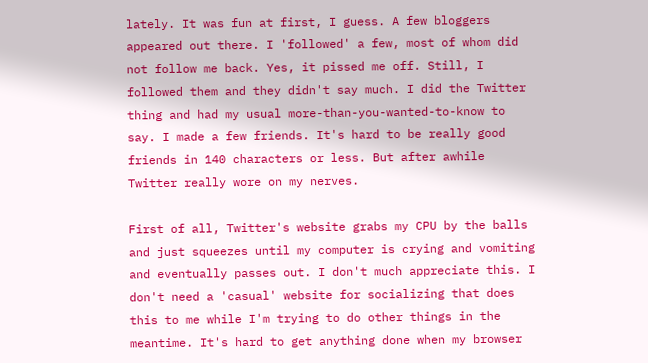lately. It was fun at first, I guess. A few bloggers appeared out there. I 'followed' a few, most of whom did not follow me back. Yes, it pissed me off. Still, I followed them and they didn't say much. I did the Twitter thing and had my usual more-than-you-wanted-to-know to say. I made a few friends. It's hard to be really good friends in 140 characters or less. But after awhile Twitter really wore on my nerves.

First of all, Twitter's website grabs my CPU by the balls and just squeezes until my computer is crying and vomiting and eventually passes out. I don't much appreciate this. I don't need a 'casual' website for socializing that does this to me while I'm trying to do other things in the meantime. It's hard to get anything done when my browser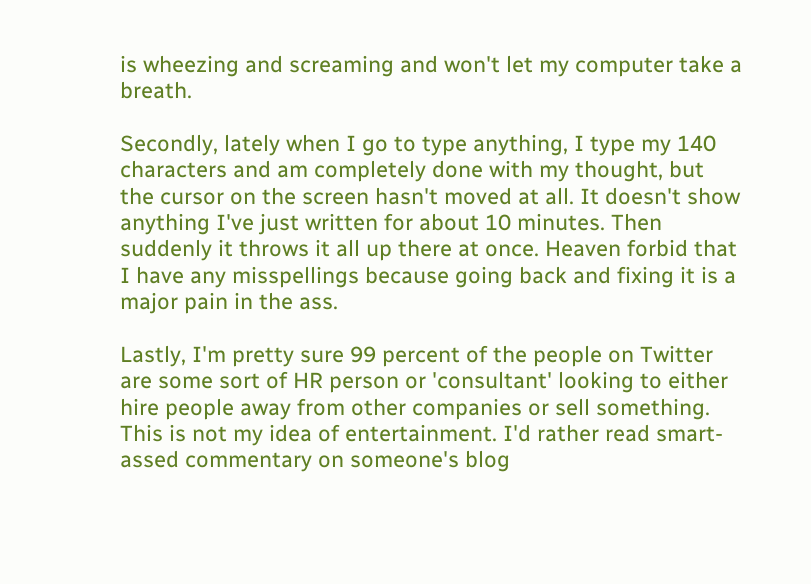is wheezing and screaming and won't let my computer take a breath.

Secondly, lately when I go to type anything, I type my 140 characters and am completely done with my thought, but the cursor on the screen hasn't moved at all. It doesn't show anything I've just written for about 10 minutes. Then suddenly it throws it all up there at once. Heaven forbid that I have any misspellings because going back and fixing it is a major pain in the ass.

Lastly, I'm pretty sure 99 percent of the people on Twitter are some sort of HR person or 'consultant' looking to either hire people away from other companies or sell something. This is not my idea of entertainment. I'd rather read smart-assed commentary on someone's blog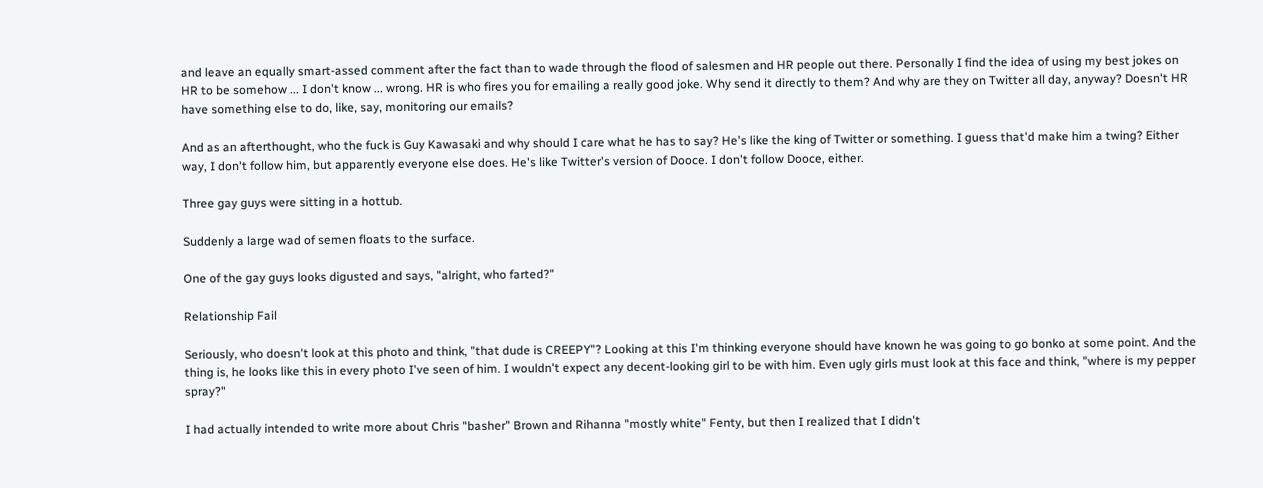and leave an equally smart-assed comment after the fact than to wade through the flood of salesmen and HR people out there. Personally I find the idea of using my best jokes on HR to be somehow ... I don't know ... wrong. HR is who fires you for emailing a really good joke. Why send it directly to them? And why are they on Twitter all day, anyway? Doesn't HR have something else to do, like, say, monitoring our emails?

And as an afterthought, who the fuck is Guy Kawasaki and why should I care what he has to say? He's like the king of Twitter or something. I guess that'd make him a twing? Either way, I don't follow him, but apparently everyone else does. He's like Twitter's version of Dooce. I don't follow Dooce, either.

Three gay guys were sitting in a hottub.

Suddenly a large wad of semen floats to the surface.

One of the gay guys looks digusted and says, "alright, who farted?"

Relationship Fail

Seriously, who doesn't look at this photo and think, "that dude is CREEPY"? Looking at this I'm thinking everyone should have known he was going to go bonko at some point. And the thing is, he looks like this in every photo I've seen of him. I wouldn't expect any decent-looking girl to be with him. Even ugly girls must look at this face and think, "where is my pepper spray?"

I had actually intended to write more about Chris "basher" Brown and Rihanna "mostly white" Fenty, but then I realized that I didn't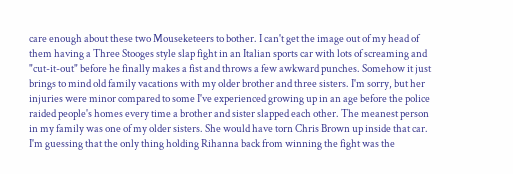care enough about these two Mouseketeers to bother. I can't get the image out of my head of them having a Three Stooges style slap fight in an Italian sports car with lots of screaming and "cut-it-out" before he finally makes a fist and throws a few awkward punches. Somehow it just brings to mind old family vacations with my older brother and three sisters. I'm sorry, but her injuries were minor compared to some I've experienced growing up in an age before the police raided people's homes every time a brother and sister slapped each other. The meanest person in my family was one of my older sisters. She would have torn Chris Brown up inside that car. I'm guessing that the only thing holding Rihanna back from winning the fight was the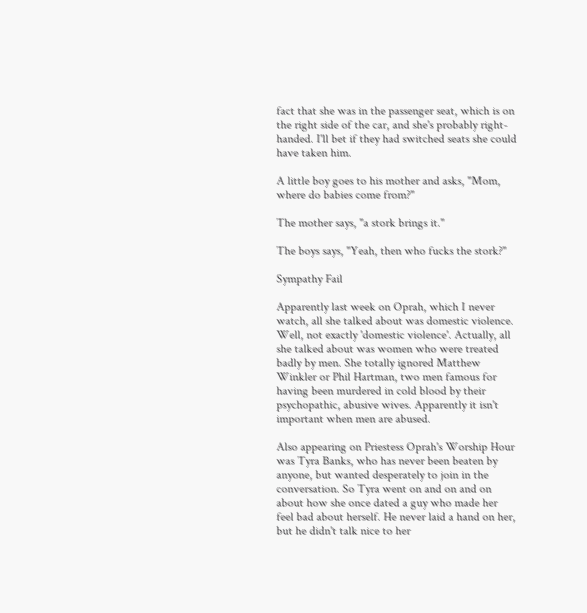fact that she was in the passenger seat, which is on the right side of the car, and she's probably right-handed. I'll bet if they had switched seats she could have taken him.

A little boy goes to his mother and asks, "Mom, where do babies come from?"

The mother says, "a stork brings it."

The boys says, "Yeah, then who fucks the stork?"

Sympathy Fail

Apparently last week on Oprah, which I never watch, all she talked about was domestic violence. Well, not exactly 'domestic violence'. Actually, all she talked about was women who were treated badly by men. She totally ignored Matthew Winkler or Phil Hartman, two men famous for having been murdered in cold blood by their psychopathic, abusive wives. Apparently it isn't important when men are abused.

Also appearing on Priestess Oprah's Worship Hour was Tyra Banks, who has never been beaten by anyone, but wanted desperately to join in the conversation. So Tyra went on and on and on about how she once dated a guy who made her feel bad about herself. He never laid a hand on her, but he didn't talk nice to her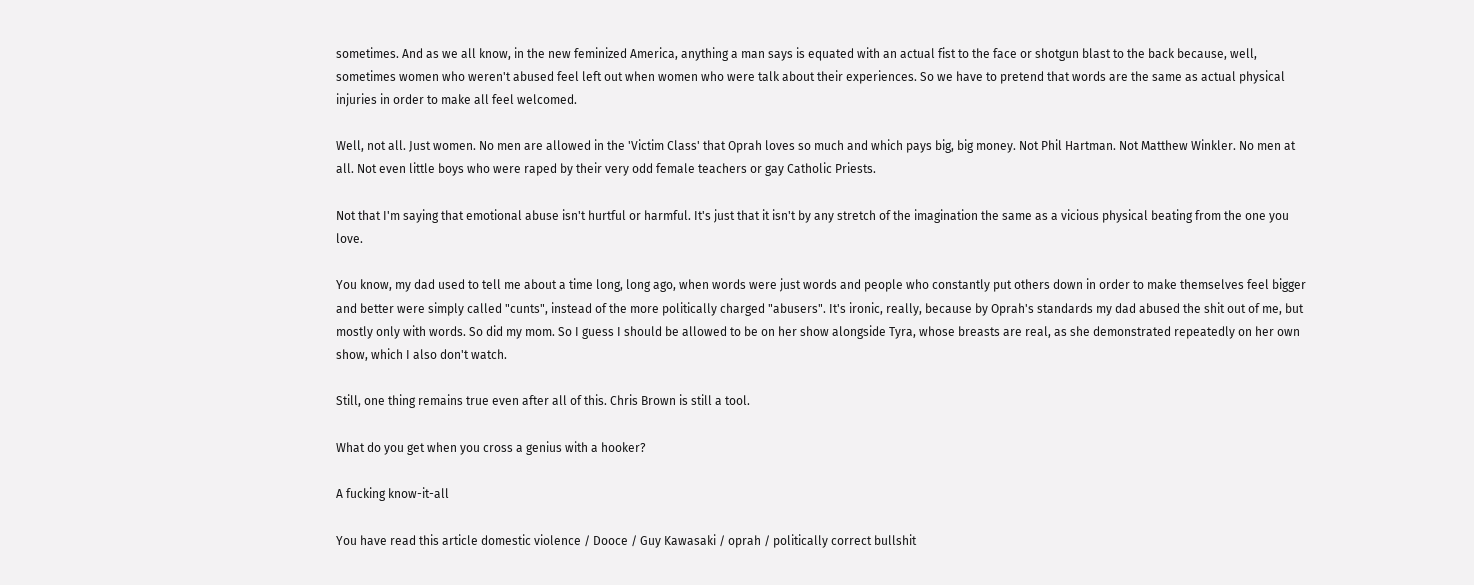sometimes. And as we all know, in the new feminized America, anything a man says is equated with an actual fist to the face or shotgun blast to the back because, well, sometimes women who weren't abused feel left out when women who were talk about their experiences. So we have to pretend that words are the same as actual physical injuries in order to make all feel welcomed.

Well, not all. Just women. No men are allowed in the 'Victim Class' that Oprah loves so much and which pays big, big money. Not Phil Hartman. Not Matthew Winkler. No men at all. Not even little boys who were raped by their very odd female teachers or gay Catholic Priests.

Not that I'm saying that emotional abuse isn't hurtful or harmful. It's just that it isn't by any stretch of the imagination the same as a vicious physical beating from the one you love.

You know, my dad used to tell me about a time long, long ago, when words were just words and people who constantly put others down in order to make themselves feel bigger and better were simply called "cunts", instead of the more politically charged "abusers". It's ironic, really, because by Oprah's standards my dad abused the shit out of me, but mostly only with words. So did my mom. So I guess I should be allowed to be on her show alongside Tyra, whose breasts are real, as she demonstrated repeatedly on her own show, which I also don't watch.

Still, one thing remains true even after all of this. Chris Brown is still a tool.

What do you get when you cross a genius with a hooker?

A fucking know-it-all

You have read this article domestic violence / Dooce / Guy Kawasaki / oprah / politically correct bullshit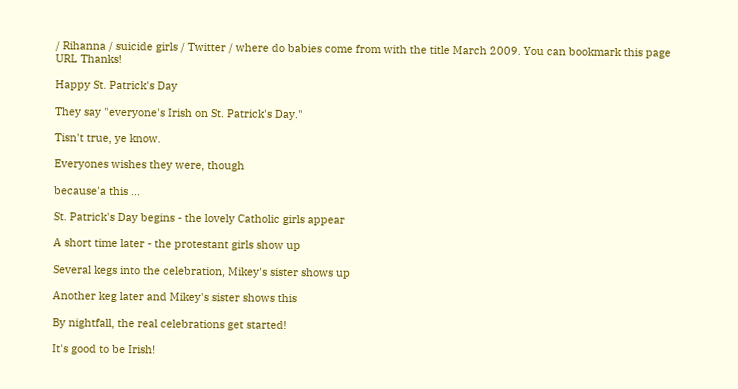/ Rihanna / suicide girls / Twitter / where do babies come from with the title March 2009. You can bookmark this page URL Thanks!

Happy St. Patrick's Day

They say "everyone's Irish on St. Patrick's Day."

Tisn't true, ye know.

Everyones wishes they were, though

because'a this ...

St. Patrick's Day begins - the lovely Catholic girls appear

A short time later - the protestant girls show up

Several kegs into the celebration, Mikey's sister shows up

Another keg later and Mikey's sister shows this

By nightfall, the real celebrations get started!

It's good to be Irish!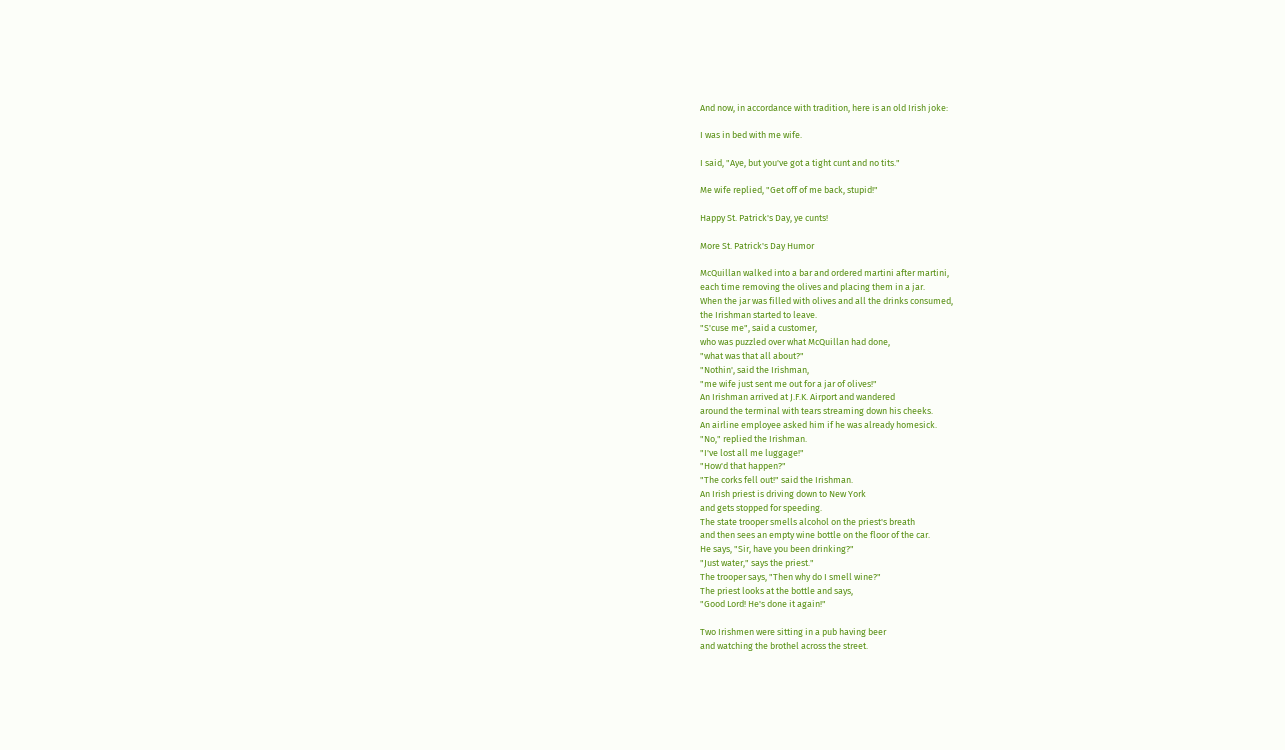And now, in accordance with tradition, here is an old Irish joke:

I was in bed with me wife.

I said, "Aye, but you've got a tight cunt and no tits."

Me wife replied, "Get off of me back, stupid!"

Happy St. Patrick's Day, ye cunts!

More St. Patrick's Day Humor

McQuillan walked into a bar and ordered martini after martini,
each time removing the olives and placing them in a jar.
When the jar was filled with olives and all the drinks consumed,
the Irishman started to leave.
"S'cuse me", said a customer,
who was puzzled over what McQuillan had done,
"what was that all about?"
"Nothin', said the Irishman,
"me wife just sent me out for a jar of olives!"
An Irishman arrived at J.F.K. Airport and wandered
around the terminal with tears streaming down his cheeks.
An airline employee asked him if he was already homesick.
"No," replied the Irishman.
"I've lost all me luggage!"
"How'd that happen?"
"The corks fell out!" said the Irishman.
An Irish priest is driving down to New York
and gets stopped for speeding.
The state trooper smells alcohol on the priest's breath
and then sees an empty wine bottle on the floor of the car.
He says, "Sir, have you been drinking?"
"Just water," says the priest."
The trooper says, "Then why do I smell wine?"
The priest looks at the bottle and says,
"Good Lord! He's done it again!"

Two Irishmen were sitting in a pub having beer
and watching the brothel across the street.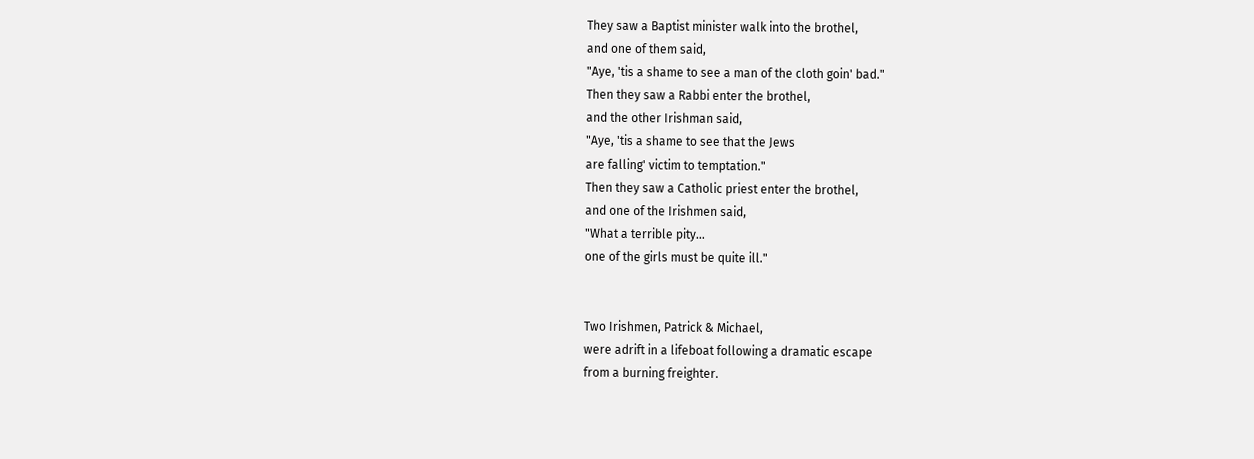They saw a Baptist minister walk into the brothel,
and one of them said,
"Aye, 'tis a shame to see a man of the cloth goin' bad."
Then they saw a Rabbi enter the brothel,
and the other Irishman said,
"Aye, 'tis a shame to see that the Jews
are falling' victim to temptation."
Then they saw a Catholic priest enter the brothel,
and one of the Irishmen said,
"What a terrible pity...
one of the girls must be quite ill."


Two Irishmen, Patrick & Michael,
were adrift in a lifeboat following a dramatic escape
from a burning freighter.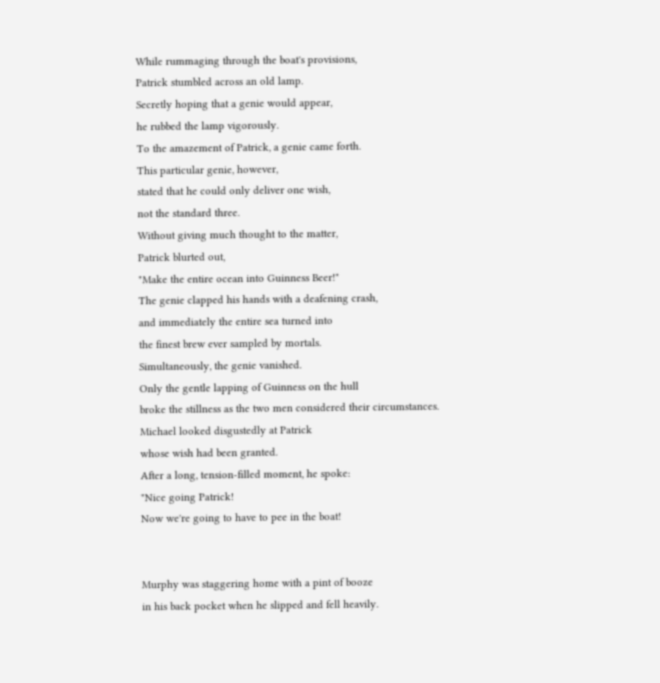While rummaging through the boat's provisions,
Patrick stumbled across an old lamp.
Secretly hoping that a genie would appear,
he rubbed the lamp vigorously.
To the amazement of Patrick, a genie came forth.
This particular genie, however,
stated that he could only deliver one wish,
not the standard three.
Without giving much thought to the matter,
Patrick blurted out,
"Make the entire ocean into Guinness Beer!"
The genie clapped his hands with a deafening crash,
and immediately the entire sea turned into
the finest brew ever sampled by mortals.
Simultaneously, the genie vanished.
Only the gentle lapping of Guinness on the hull
broke the stillness as the two men considered their circumstances.
Michael looked disgustedly at Patrick
whose wish had been granted.
After a long, tension-filled moment, he spoke:
"Nice going Patrick!
Now we're going to have to pee in the boat!


Murphy was staggering home with a pint of booze
in his back pocket when he slipped and fell heavily.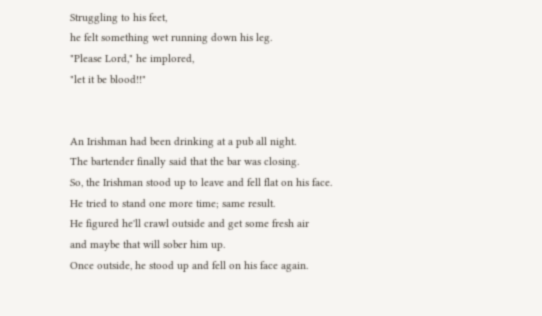Struggling to his feet,
he felt something wet running down his leg.
"Please Lord," he implored,
"let it be blood!!"


An Irishman had been drinking at a pub all night.
The bartender finally said that the bar was closing.
So, the Irishman stood up to leave and fell flat on his face.
He tried to stand one more time; same result.
He figured he'll crawl outside and get some fresh air
and maybe that will sober him up.
Once outside, he stood up and fell on his face again.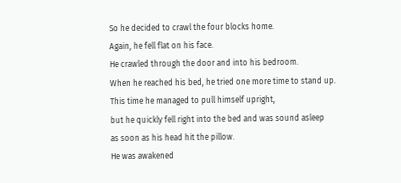So he decided to crawl the four blocks home.
Again, he fell flat on his face.
He crawled through the door and into his bedroom.
When he reached his bed, he tried one more time to stand up.
This time he managed to pull himself upright,
but he quickly fell right into the bed and was sound asleep
as soon as his head hit the pillow.
He was awakened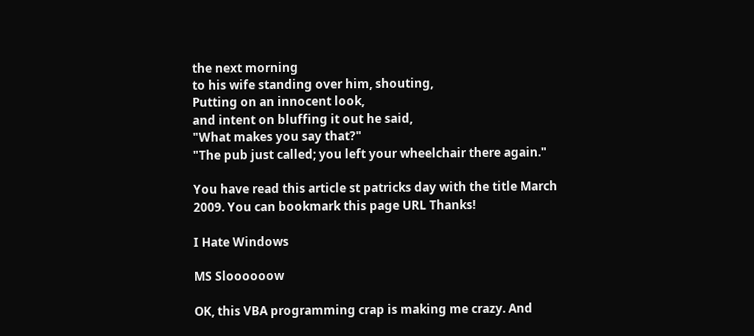the next morning
to his wife standing over him, shouting,
Putting on an innocent look,
and intent on bluffing it out he said,
"What makes you say that?"
"The pub just called; you left your wheelchair there again."

You have read this article st patricks day with the title March 2009. You can bookmark this page URL Thanks!

I Hate Windows

MS Sloooooow

OK, this VBA programming crap is making me crazy. And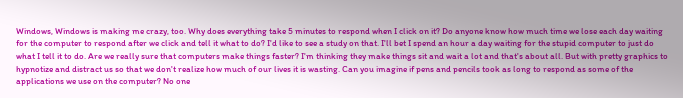Windows, Windows is making me crazy, too. Why does everything take 5 minutes to respond when I click on it? Do anyone know how much time we lose each day waiting for the computer to respond after we click and tell it what to do? I'd like to see a study on that. I'll bet I spend an hour a day waiting for the stupid computer to just do what I tell it to do. Are we really sure that computers make things faster? I'm thinking they make things sit and wait a lot and that's about all. But with pretty graphics to hypnotize and distract us so that we don't realize how much of our lives it is wasting. Can you imagine if pens and pencils took as long to respond as some of the applications we use on the computer? No one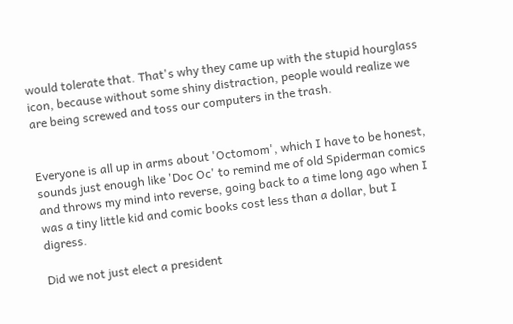would tolerate that. That's why they came up with the stupid hourglass icon, because without some shiny distraction, people would realize we are being screwed and toss our computers in the trash.


Everyone is all up in arms about 'Octomom', which I have to be honest, sounds just enough like 'Doc Oc' to remind me of old Spiderman comics and throws my mind into reverse, going back to a time long ago when I was a tiny little kid and comic books cost less than a dollar, but I digress.

Did we not just elect a president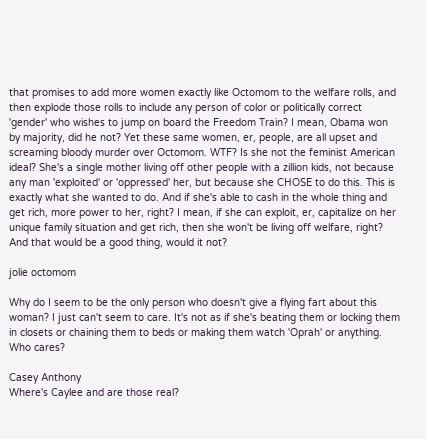that promises to add more women exactly like Octomom to the welfare rolls, and then explode those rolls to include any person of color or politically correct 'gender' who wishes to jump on board the Freedom Train? I mean, Obama won by majority, did he not? Yet these same women, er, people, are all upset and screaming bloody murder over Octomom. WTF? Is she not the feminist American ideal? She's a single mother living off other people with a zillion kids, not because any man 'exploited' or 'oppressed' her, but because she CHOSE to do this. This is exactly what she wanted to do. And if she's able to cash in the whole thing and get rich, more power to her, right? I mean, if she can exploit, er, capitalize on her unique family situation and get rich, then she won't be living off welfare, right? And that would be a good thing, would it not?

jolie octomom

Why do I seem to be the only person who doesn't give a flying fart about this woman? I just can't seem to care. It's not as if she's beating them or locking them in closets or chaining them to beds or making them watch 'Oprah' or anything. Who cares?

Casey Anthony
Where's Caylee and are those real?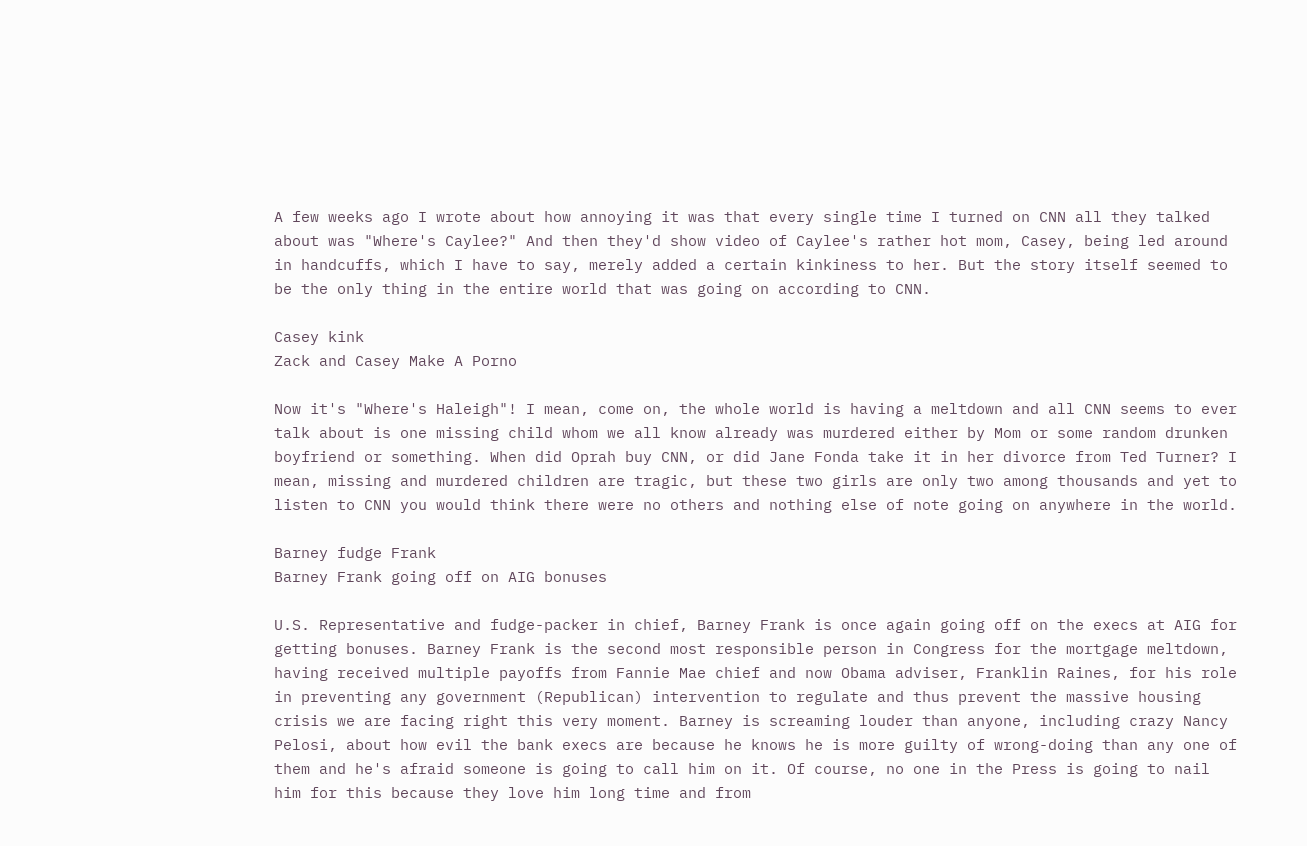A few weeks ago I wrote about how annoying it was that every single time I turned on CNN all they talked about was "Where's Caylee?" And then they'd show video of Caylee's rather hot mom, Casey, being led around in handcuffs, which I have to say, merely added a certain kinkiness to her. But the story itself seemed to be the only thing in the entire world that was going on according to CNN.

Casey kink
Zack and Casey Make A Porno

Now it's "Where's Haleigh"! I mean, come on, the whole world is having a meltdown and all CNN seems to ever talk about is one missing child whom we all know already was murdered either by Mom or some random drunken boyfriend or something. When did Oprah buy CNN, or did Jane Fonda take it in her divorce from Ted Turner? I mean, missing and murdered children are tragic, but these two girls are only two among thousands and yet to listen to CNN you would think there were no others and nothing else of note going on anywhere in the world.

Barney fudge Frank
Barney Frank going off on AIG bonuses

U.S. Representative and fudge-packer in chief, Barney Frank is once again going off on the execs at AIG for getting bonuses. Barney Frank is the second most responsible person in Congress for the mortgage meltdown, having received multiple payoffs from Fannie Mae chief and now Obama adviser, Franklin Raines, for his role in preventing any government (Republican) intervention to regulate and thus prevent the massive housing crisis we are facing right this very moment. Barney is screaming louder than anyone, including crazy Nancy Pelosi, about how evil the bank execs are because he knows he is more guilty of wrong-doing than any one of them and he's afraid someone is going to call him on it. Of course, no one in the Press is going to nail him for this because they love him long time and from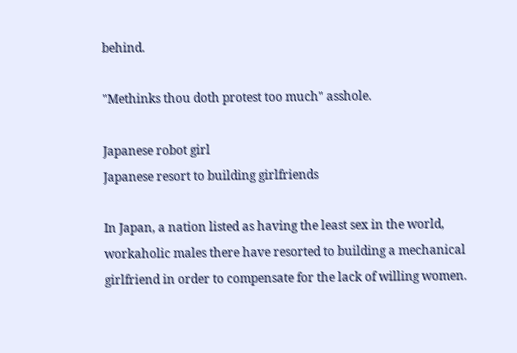behind.

"Methinks thou doth protest too much" asshole.

Japanese robot girl
Japanese resort to building girlfriends

In Japan, a nation listed as having the least sex in the world, workaholic males there have resorted to building a mechanical girlfriend in order to compensate for the lack of willing women.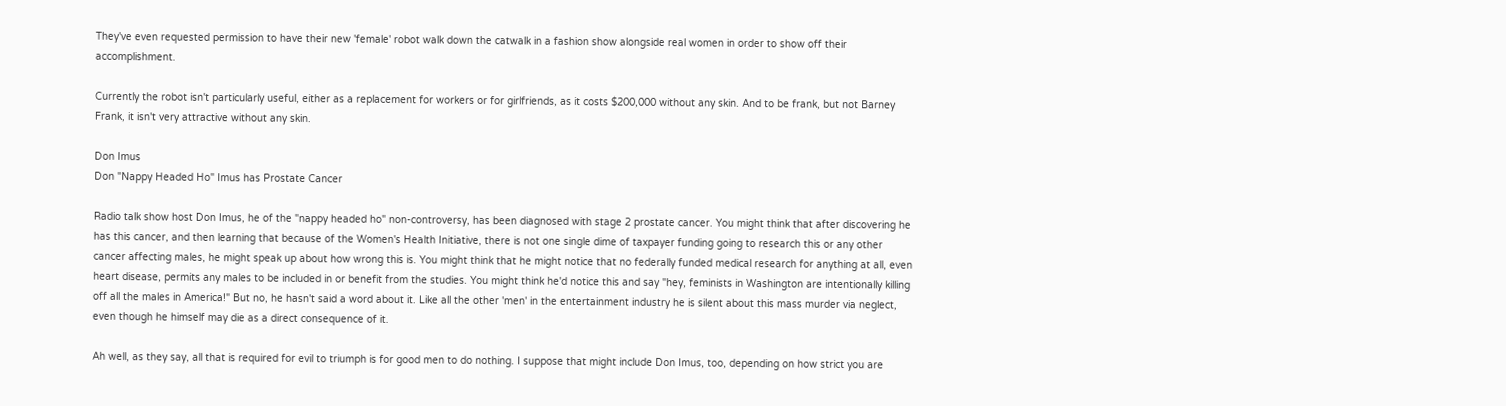They've even requested permission to have their new 'female' robot walk down the catwalk in a fashion show alongside real women in order to show off their accomplishment.

Currently the robot isn't particularly useful, either as a replacement for workers or for girlfriends, as it costs $200,000 without any skin. And to be frank, but not Barney Frank, it isn't very attractive without any skin.

Don Imus
Don "Nappy Headed Ho" Imus has Prostate Cancer

Radio talk show host Don Imus, he of the "nappy headed ho" non-controversy, has been diagnosed with stage 2 prostate cancer. You might think that after discovering he has this cancer, and then learning that because of the Women's Health Initiative, there is not one single dime of taxpayer funding going to research this or any other cancer affecting males, he might speak up about how wrong this is. You might think that he might notice that no federally funded medical research for anything at all, even heart disease, permits any males to be included in or benefit from the studies. You might think he'd notice this and say "hey, feminists in Washington are intentionally killing off all the males in America!" But no, he hasn't said a word about it. Like all the other 'men' in the entertainment industry he is silent about this mass murder via neglect, even though he himself may die as a direct consequence of it.

Ah well, as they say, all that is required for evil to triumph is for good men to do nothing. I suppose that might include Don Imus, too, depending on how strict you are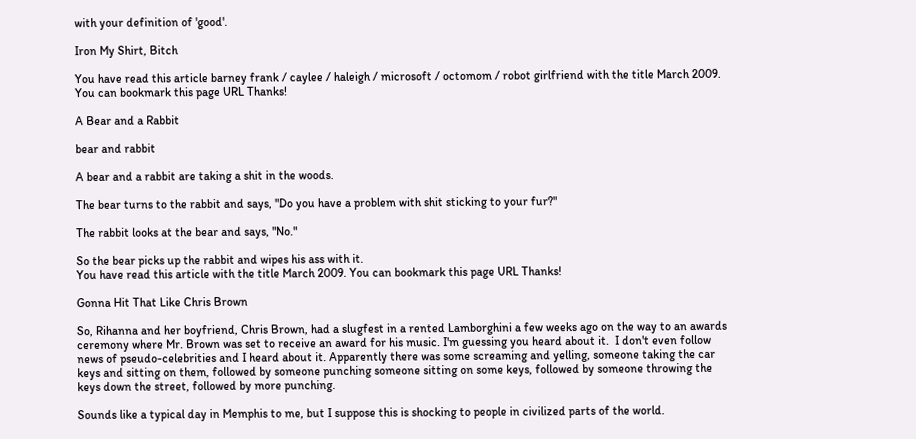with your definition of 'good'.

Iron My Shirt, Bitch

You have read this article barney frank / caylee / haleigh / microsoft / octomom / robot girlfriend with the title March 2009. You can bookmark this page URL Thanks!

A Bear and a Rabbit

bear and rabbit

A bear and a rabbit are taking a shit in the woods.

The bear turns to the rabbit and says, "Do you have a problem with shit sticking to your fur?"

The rabbit looks at the bear and says, "No."

So the bear picks up the rabbit and wipes his ass with it.
You have read this article with the title March 2009. You can bookmark this page URL Thanks!

Gonna Hit That Like Chris Brown

So, Rihanna and her boyfriend, Chris Brown, had a slugfest in a rented Lamborghini a few weeks ago on the way to an awards ceremony where Mr. Brown was set to receive an award for his music. I'm guessing you heard about it.  I don't even follow news of pseudo-celebrities and I heard about it. Apparently there was some screaming and yelling, someone taking the car keys and sitting on them, followed by someone punching someone sitting on some keys, followed by someone throwing the keys down the street, followed by more punching.

Sounds like a typical day in Memphis to me, but I suppose this is shocking to people in civilized parts of the world.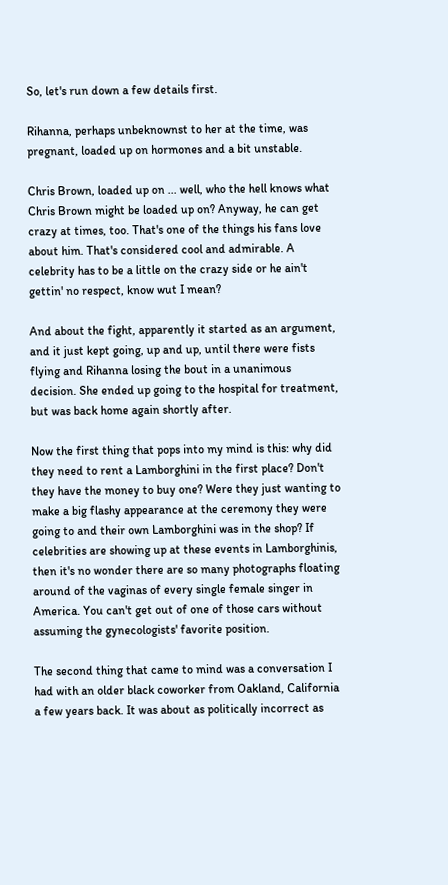So, let's run down a few details first.

Rihanna, perhaps unbeknownst to her at the time, was pregnant, loaded up on hormones and a bit unstable.

Chris Brown, loaded up on ... well, who the hell knows what Chris Brown might be loaded up on? Anyway, he can get crazy at times, too. That's one of the things his fans love about him. That's considered cool and admirable. A celebrity has to be a little on the crazy side or he ain't gettin' no respect, know wut I mean?

And about the fight, apparently it started as an argument, and it just kept going, up and up, until there were fists flying and Rihanna losing the bout in a unanimous decision. She ended up going to the hospital for treatment, but was back home again shortly after.

Now the first thing that pops into my mind is this: why did they need to rent a Lamborghini in the first place? Don't they have the money to buy one? Were they just wanting to make a big flashy appearance at the ceremony they were going to and their own Lamborghini was in the shop? If celebrities are showing up at these events in Lamborghinis, then it's no wonder there are so many photographs floating around of the vaginas of every single female singer in America. You can't get out of one of those cars without assuming the gynecologists' favorite position.

The second thing that came to mind was a conversation I had with an older black coworker from Oakland, California a few years back. It was about as politically incorrect as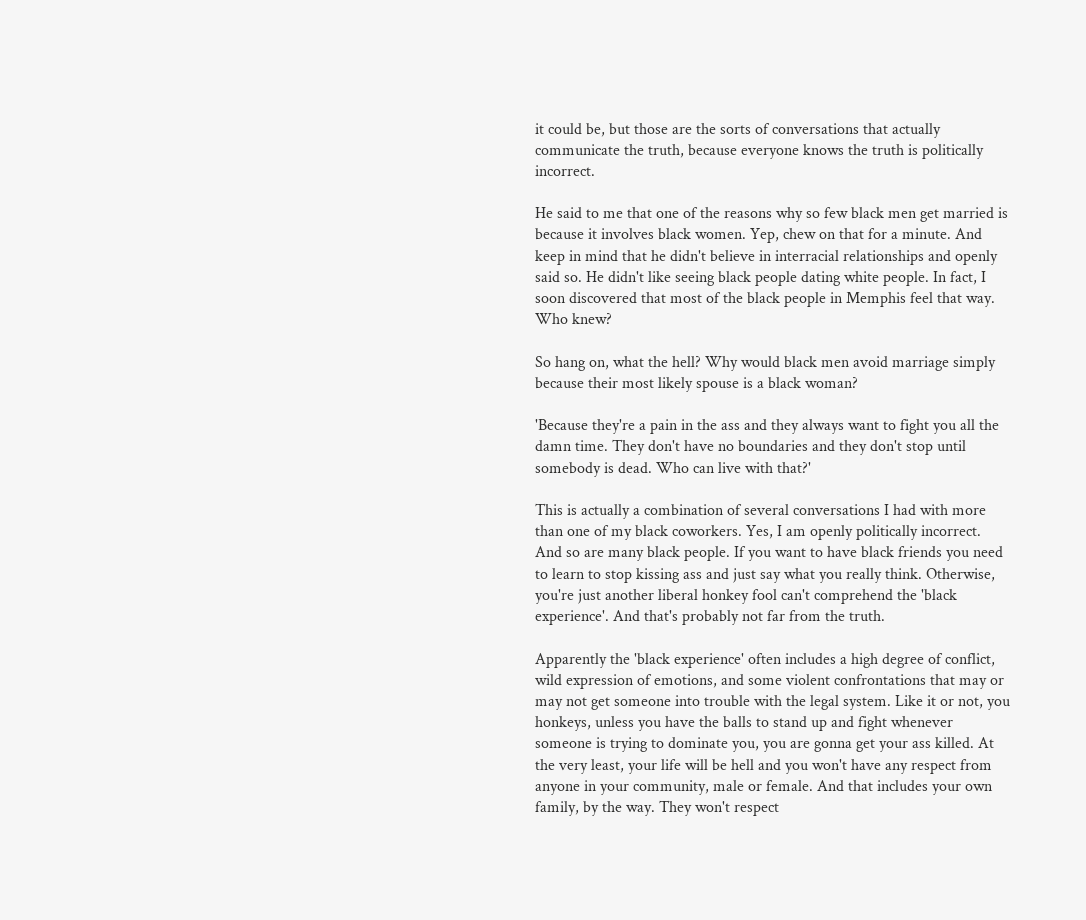it could be, but those are the sorts of conversations that actually communicate the truth, because everyone knows the truth is politically incorrect.

He said to me that one of the reasons why so few black men get married is because it involves black women. Yep, chew on that for a minute. And keep in mind that he didn't believe in interracial relationships and openly said so. He didn't like seeing black people dating white people. In fact, I soon discovered that most of the black people in Memphis feel that way. Who knew?

So hang on, what the hell? Why would black men avoid marriage simply because their most likely spouse is a black woman?

'Because they're a pain in the ass and they always want to fight you all the damn time. They don't have no boundaries and they don't stop until somebody is dead. Who can live with that?'

This is actually a combination of several conversations I had with more than one of my black coworkers. Yes, I am openly politically incorrect. And so are many black people. If you want to have black friends you need to learn to stop kissing ass and just say what you really think. Otherwise, you're just another liberal honkey fool can't comprehend the 'black experience'. And that's probably not far from the truth.

Apparently the 'black experience' often includes a high degree of conflict, wild expression of emotions, and some violent confrontations that may or may not get someone into trouble with the legal system. Like it or not, you honkeys, unless you have the balls to stand up and fight whenever someone is trying to dominate you, you are gonna get your ass killed. At the very least, your life will be hell and you won't have any respect from anyone in your community, male or female. And that includes your own family, by the way. They won't respect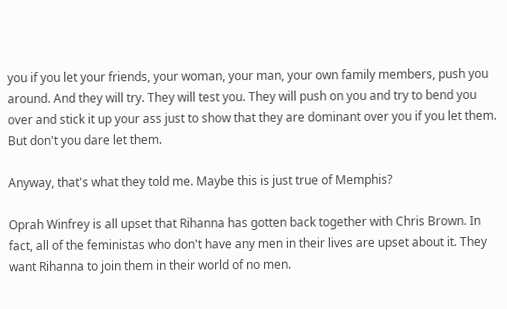you if you let your friends, your woman, your man, your own family members, push you around. And they will try. They will test you. They will push on you and try to bend you over and stick it up your ass just to show that they are dominant over you if you let them. But don't you dare let them.

Anyway, that's what they told me. Maybe this is just true of Memphis?

Oprah Winfrey is all upset that Rihanna has gotten back together with Chris Brown. In fact, all of the feministas who don't have any men in their lives are upset about it. They want Rihanna to join them in their world of no men.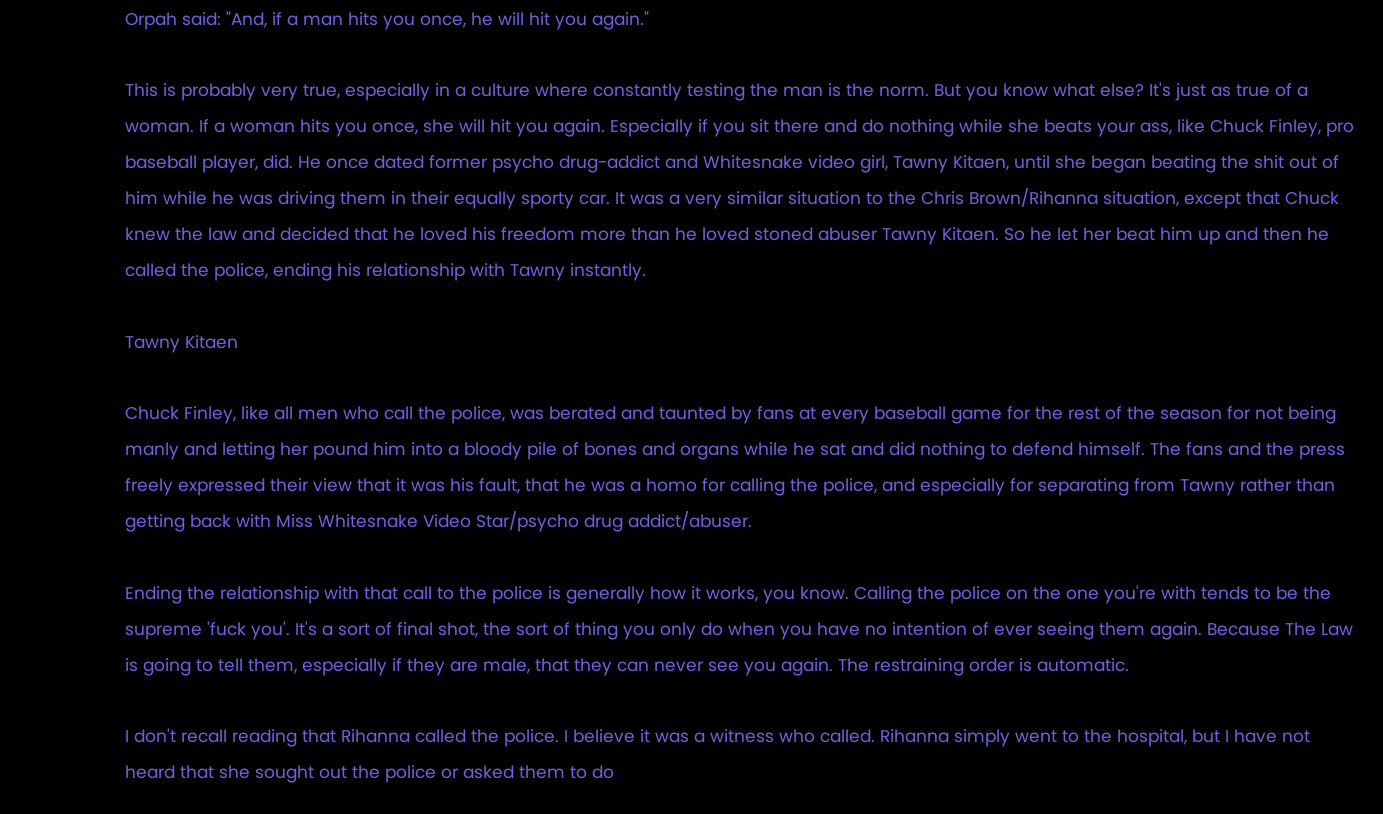Orpah said: "And, if a man hits you once, he will hit you again."

This is probably very true, especially in a culture where constantly testing the man is the norm. But you know what else? It's just as true of a woman. If a woman hits you once, she will hit you again. Especially if you sit there and do nothing while she beats your ass, like Chuck Finley, pro baseball player, did. He once dated former psycho drug-addict and Whitesnake video girl, Tawny Kitaen, until she began beating the shit out of him while he was driving them in their equally sporty car. It was a very similar situation to the Chris Brown/Rihanna situation, except that Chuck knew the law and decided that he loved his freedom more than he loved stoned abuser Tawny Kitaen. So he let her beat him up and then he called the police, ending his relationship with Tawny instantly.

Tawny Kitaen

Chuck Finley, like all men who call the police, was berated and taunted by fans at every baseball game for the rest of the season for not being manly and letting her pound him into a bloody pile of bones and organs while he sat and did nothing to defend himself. The fans and the press freely expressed their view that it was his fault, that he was a homo for calling the police, and especially for separating from Tawny rather than getting back with Miss Whitesnake Video Star/psycho drug addict/abuser.

Ending the relationship with that call to the police is generally how it works, you know. Calling the police on the one you're with tends to be the supreme 'fuck you'. It's a sort of final shot, the sort of thing you only do when you have no intention of ever seeing them again. Because The Law is going to tell them, especially if they are male, that they can never see you again. The restraining order is automatic.

I don't recall reading that Rihanna called the police. I believe it was a witness who called. Rihanna simply went to the hospital, but I have not heard that she sought out the police or asked them to do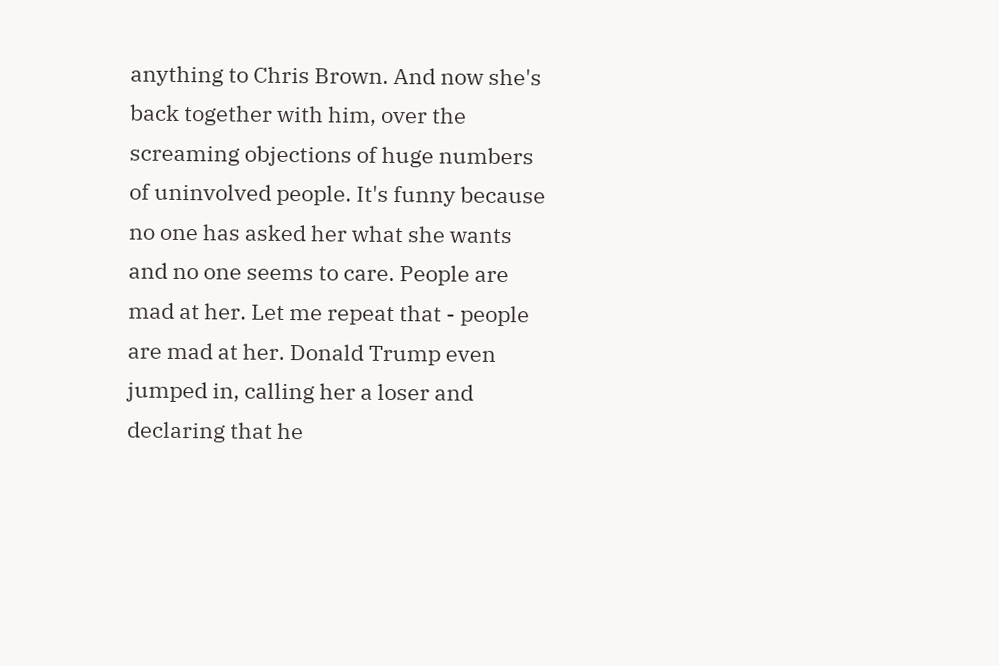anything to Chris Brown. And now she's back together with him, over the screaming objections of huge numbers of uninvolved people. It's funny because no one has asked her what she wants and no one seems to care. People are mad at her. Let me repeat that - people are mad at her. Donald Trump even jumped in, calling her a loser and declaring that he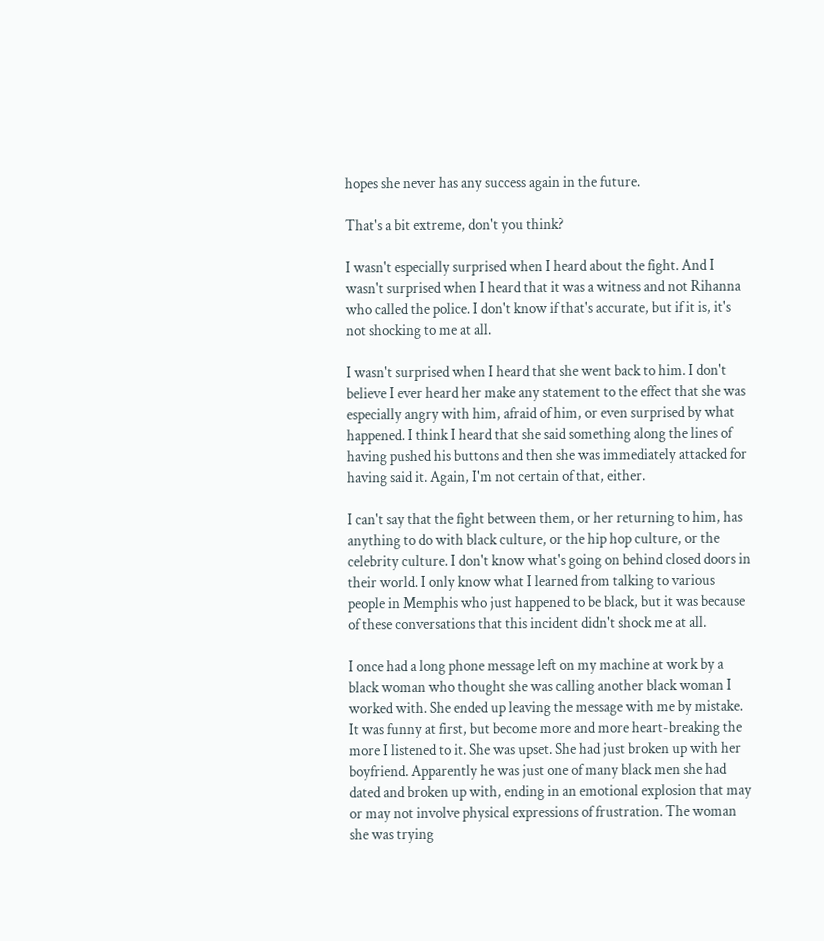hopes she never has any success again in the future.

That's a bit extreme, don't you think?

I wasn't especially surprised when I heard about the fight. And I wasn't surprised when I heard that it was a witness and not Rihanna who called the police. I don't know if that's accurate, but if it is, it's not shocking to me at all.

I wasn't surprised when I heard that she went back to him. I don't believe I ever heard her make any statement to the effect that she was especially angry with him, afraid of him, or even surprised by what happened. I think I heard that she said something along the lines of having pushed his buttons and then she was immediately attacked for having said it. Again, I'm not certain of that, either.

I can't say that the fight between them, or her returning to him, has anything to do with black culture, or the hip hop culture, or the celebrity culture. I don't know what's going on behind closed doors in their world. I only know what I learned from talking to various people in Memphis who just happened to be black, but it was because of these conversations that this incident didn't shock me at all.

I once had a long phone message left on my machine at work by a black woman who thought she was calling another black woman I worked with. She ended up leaving the message with me by mistake. It was funny at first, but become more and more heart-breaking the more I listened to it. She was upset. She had just broken up with her boyfriend. Apparently he was just one of many black men she had dated and broken up with, ending in an emotional explosion that may or may not involve physical expressions of frustration. The woman she was trying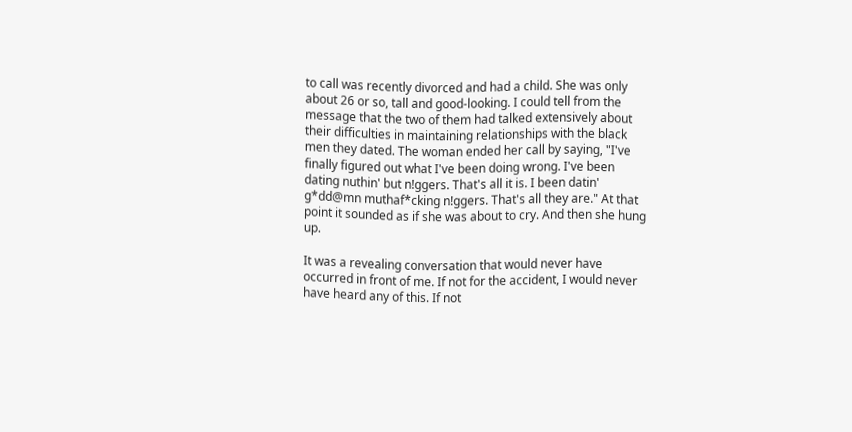to call was recently divorced and had a child. She was only about 26 or so, tall and good-looking. I could tell from the message that the two of them had talked extensively about their difficulties in maintaining relationships with the black men they dated. The woman ended her call by saying, "I've finally figured out what I've been doing wrong. I've been dating nuthin' but n!ggers. That's all it is. I been datin' g*dd@mn muthaf*cking n!ggers. That's all they are." At that point it sounded as if she was about to cry. And then she hung up.

It was a revealing conversation that would never have occurred in front of me. If not for the accident, I would never have heard any of this. If not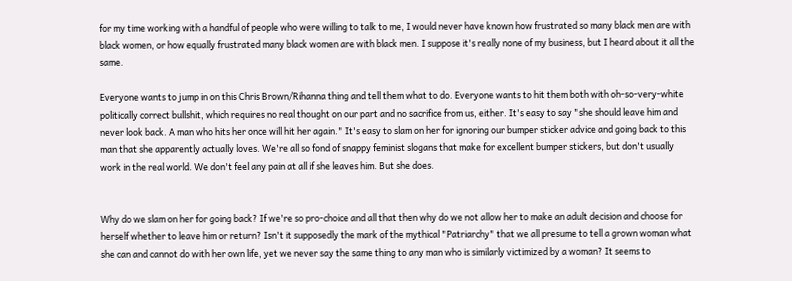for my time working with a handful of people who were willing to talk to me, I would never have known how frustrated so many black men are with black women, or how equally frustrated many black women are with black men. I suppose it's really none of my business, but I heard about it all the same.

Everyone wants to jump in on this Chris Brown/Rihanna thing and tell them what to do. Everyone wants to hit them both with oh-so-very-white politically correct bullshit, which requires no real thought on our part and no sacrifice from us, either. It's easy to say "she should leave him and never look back. A man who hits her once will hit her again." It's easy to slam on her for ignoring our bumper sticker advice and going back to this man that she apparently actually loves. We're all so fond of snappy feminist slogans that make for excellent bumper stickers, but don't usually work in the real world. We don't feel any pain at all if she leaves him. But she does.


Why do we slam on her for going back? If we're so pro-choice and all that then why do we not allow her to make an adult decision and choose for herself whether to leave him or return? Isn't it supposedly the mark of the mythical "Patriarchy" that we all presume to tell a grown woman what she can and cannot do with her own life, yet we never say the same thing to any man who is similarly victimized by a woman? It seems to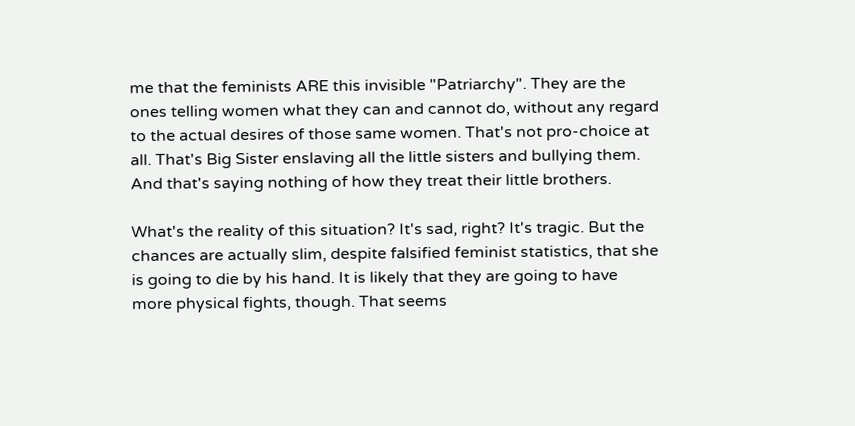me that the feminists ARE this invisible "Patriarchy". They are the ones telling women what they can and cannot do, without any regard to the actual desires of those same women. That's not pro-choice at all. That's Big Sister enslaving all the little sisters and bullying them. And that's saying nothing of how they treat their little brothers.

What's the reality of this situation? It's sad, right? It's tragic. But the chances are actually slim, despite falsified feminist statistics, that she is going to die by his hand. It is likely that they are going to have more physical fights, though. That seems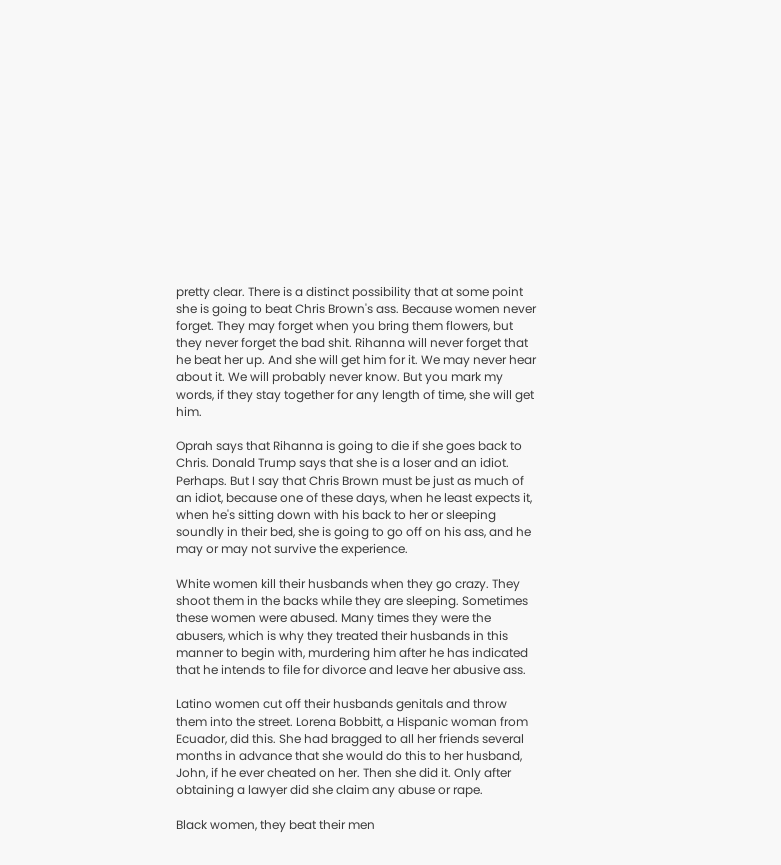pretty clear. There is a distinct possibility that at some point she is going to beat Chris Brown's ass. Because women never forget. They may forget when you bring them flowers, but they never forget the bad shit. Rihanna will never forget that he beat her up. And she will get him for it. We may never hear about it. We will probably never know. But you mark my words, if they stay together for any length of time, she will get him.

Oprah says that Rihanna is going to die if she goes back to Chris. Donald Trump says that she is a loser and an idiot. Perhaps. But I say that Chris Brown must be just as much of an idiot, because one of these days, when he least expects it, when he's sitting down with his back to her or sleeping soundly in their bed, she is going to go off on his ass, and he may or may not survive the experience.

White women kill their husbands when they go crazy. They shoot them in the backs while they are sleeping. Sometimes these women were abused. Many times they were the abusers, which is why they treated their husbands in this manner to begin with, murdering him after he has indicated that he intends to file for divorce and leave her abusive ass.

Latino women cut off their husbands genitals and throw them into the street. Lorena Bobbitt, a Hispanic woman from Ecuador, did this. She had bragged to all her friends several months in advance that she would do this to her husband, John, if he ever cheated on her. Then she did it. Only after obtaining a lawyer did she claim any abuse or rape.

Black women, they beat their men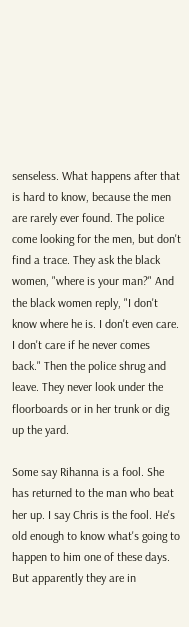senseless. What happens after that is hard to know, because the men are rarely ever found. The police come looking for the men, but don't find a trace. They ask the black women, "where is your man?" And the black women reply, "I don't know where he is. I don't even care. I don't care if he never comes back." Then the police shrug and leave. They never look under the floorboards or in her trunk or dig up the yard.

Some say Rihanna is a fool. She has returned to the man who beat her up. I say Chris is the fool. He's old enough to know what's going to happen to him one of these days. But apparently they are in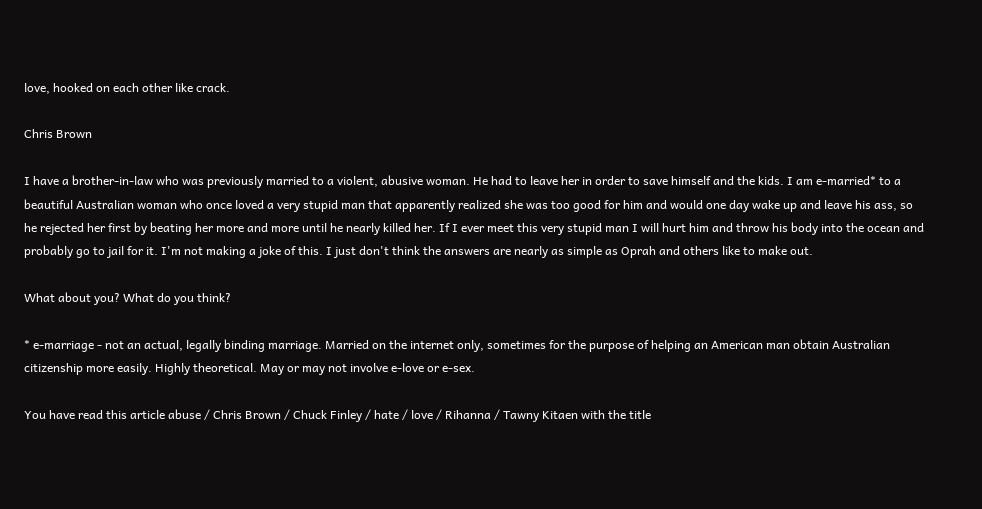love, hooked on each other like crack.

Chris Brown

I have a brother-in-law who was previously married to a violent, abusive woman. He had to leave her in order to save himself and the kids. I am e-married* to a beautiful Australian woman who once loved a very stupid man that apparently realized she was too good for him and would one day wake up and leave his ass, so he rejected her first by beating her more and more until he nearly killed her. If I ever meet this very stupid man I will hurt him and throw his body into the ocean and probably go to jail for it. I'm not making a joke of this. I just don't think the answers are nearly as simple as Oprah and others like to make out.

What about you? What do you think?

* e-marriage - not an actual, legally binding marriage. Married on the internet only, sometimes for the purpose of helping an American man obtain Australian citizenship more easily. Highly theoretical. May or may not involve e-love or e-sex.

You have read this article abuse / Chris Brown / Chuck Finley / hate / love / Rihanna / Tawny Kitaen with the title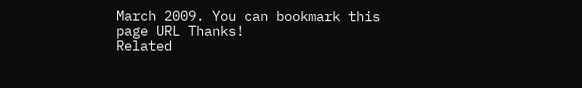March 2009. You can bookmark this page URL Thanks!
Related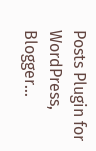Posts Plugin for WordPress, Blogger...